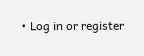• Log in or register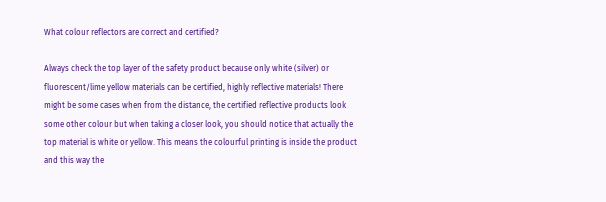What colour reflectors are correct and certified?

Always check the top layer of the safety product because only white (silver) or fluorescent/lime yellow materials can be certified, highly reflective materials! There might be some cases when from the distance, the certified reflective products look some other colour but when taking a closer look, you should notice that actually the top material is white or yellow. This means the colourful printing is inside the product and this way the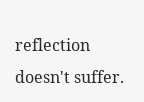reflection doesn't suffer.